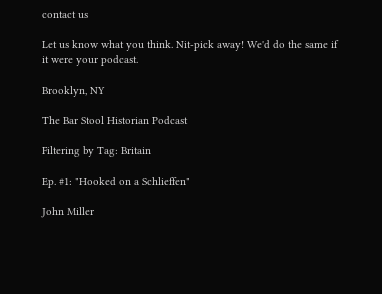contact us

Let us know what you think. Nit-pick away! We'd do the same if it were your podcast.

Brooklyn, NY

The Bar Stool Historian Podcast

Filtering by Tag: Britain

Ep. #1: "Hooked on a Schlieffen"

John Miller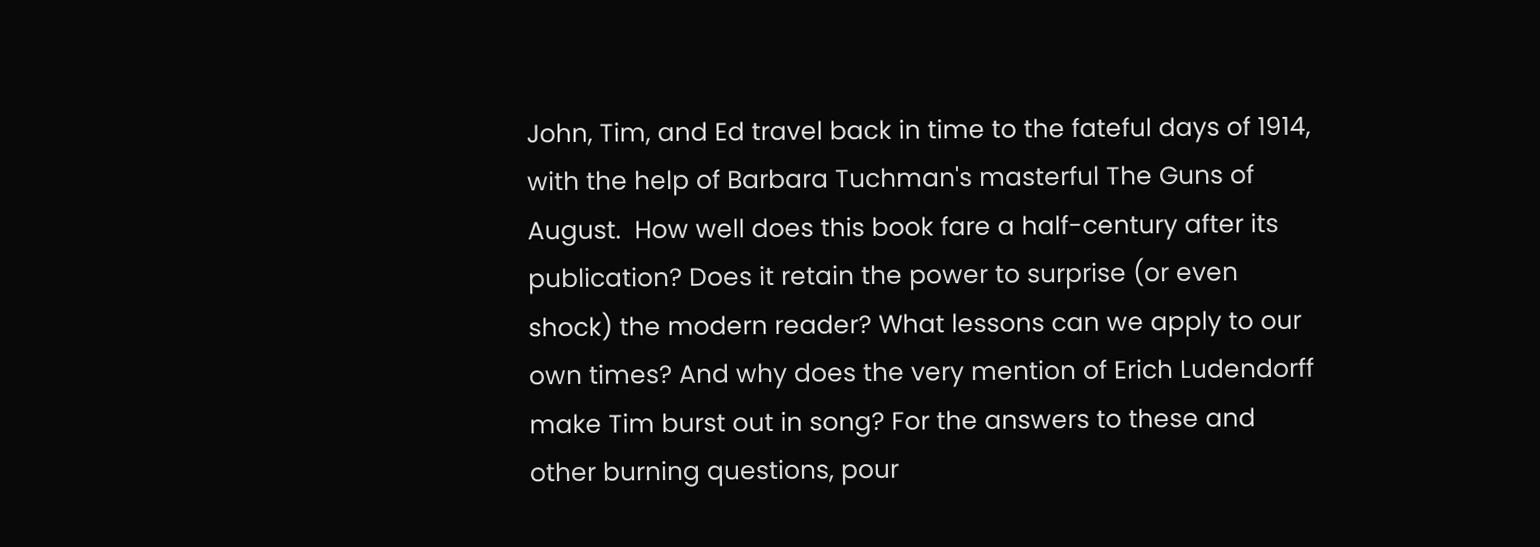John, Tim, and Ed travel back in time to the fateful days of 1914, with the help of Barbara Tuchman's masterful The Guns of August.  How well does this book fare a half-century after its publication? Does it retain the power to surprise (or even shock) the modern reader? What lessons can we apply to our own times? And why does the very mention of Erich Ludendorff make Tim burst out in song? For the answers to these and other burning questions, pour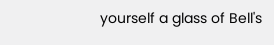yourself a glass of Bell's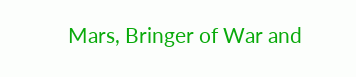Mars, Bringer of War and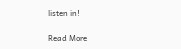listen in!

Read More